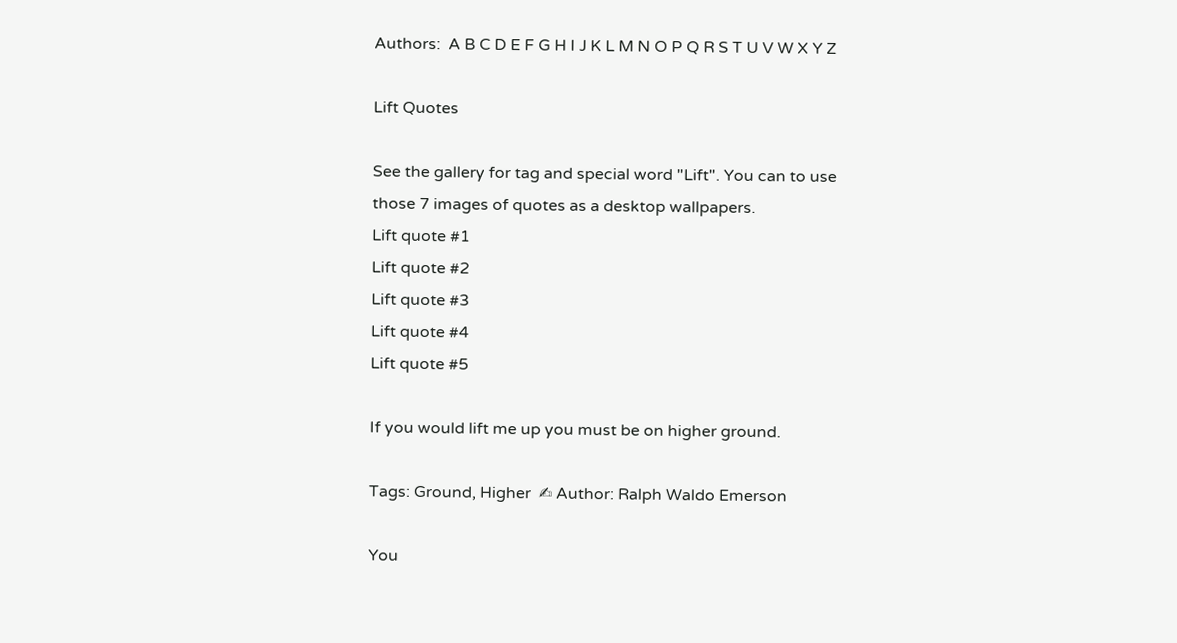Authors:  A B C D E F G H I J K L M N O P Q R S T U V W X Y Z

Lift Quotes

See the gallery for tag and special word "Lift". You can to use those 7 images of quotes as a desktop wallpapers.
Lift quote #1
Lift quote #2
Lift quote #3
Lift quote #4
Lift quote #5

If you would lift me up you must be on higher ground.

Tags: Ground, Higher  ✍ Author: Ralph Waldo Emerson

You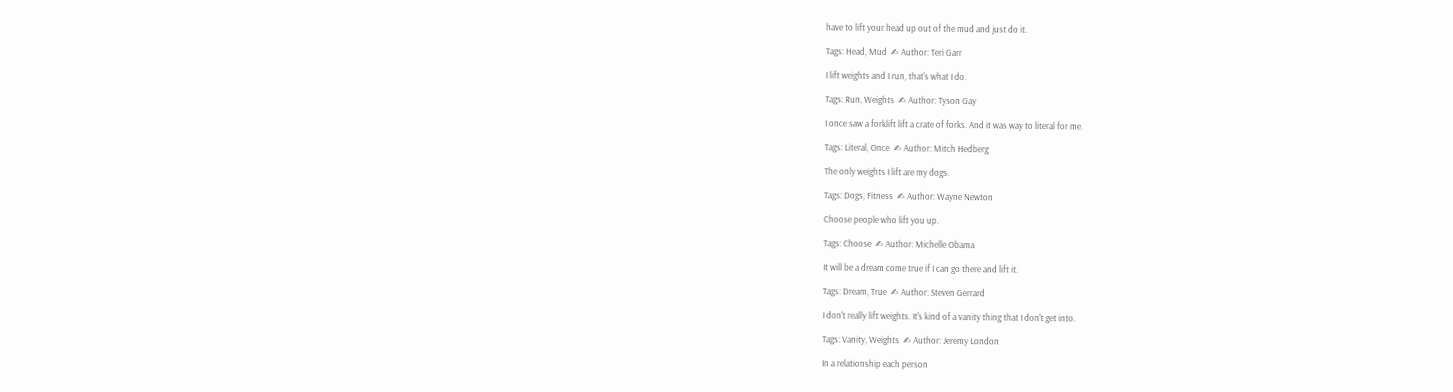have to lift your head up out of the mud and just do it.

Tags: Head, Mud  ✍ Author: Teri Garr

I lift weights and I run, that's what I do.

Tags: Run, Weights  ✍ Author: Tyson Gay

I once saw a forklift lift a crate of forks. And it was way to literal for me.

Tags: Literal, Once  ✍ Author: Mitch Hedberg

The only weights I lift are my dogs.

Tags: Dogs, Fitness  ✍ Author: Wayne Newton

Choose people who lift you up.

Tags: Choose  ✍ Author: Michelle Obama

It will be a dream come true if I can go there and lift it.

Tags: Dream, True  ✍ Author: Steven Gerrard

I don't really lift weights. It's kind of a vanity thing that I don't get into.

Tags: Vanity, Weights  ✍ Author: Jeremy London

In a relationship each person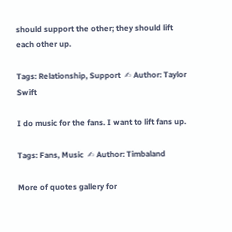should support the other; they should lift each other up.

Tags: Relationship, Support  ✍ Author: Taylor Swift

I do music for the fans. I want to lift fans up.

Tags: Fans, Music  ✍ Author: Timbaland

More of quotes gallery for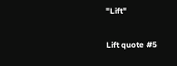"Lift"

Lift quote #5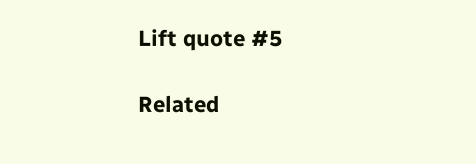Lift quote #5

Related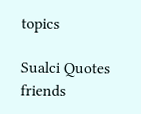topics

Sualci Quotes friends